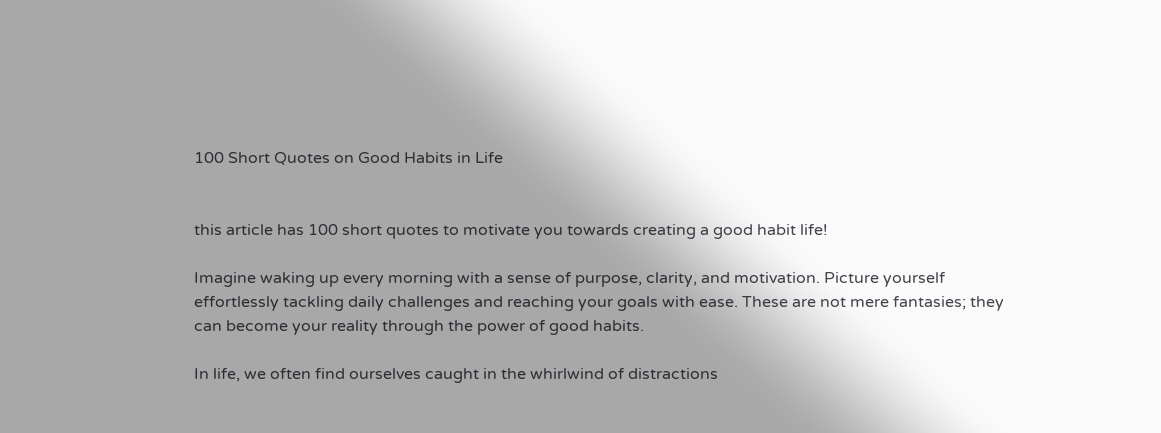100 Short Quotes on Good Habits in Life


this article has 100 short quotes to motivate you towards creating a good habit life!

Imagine waking up every morning with a sense of purpose, clarity, and motivation. Picture yourself effortlessly tackling daily challenges and reaching your goals with ease. These are not mere fantasies; they can become your reality through the power of good habits.

In life, we often find ourselves caught in the whirlwind of distractions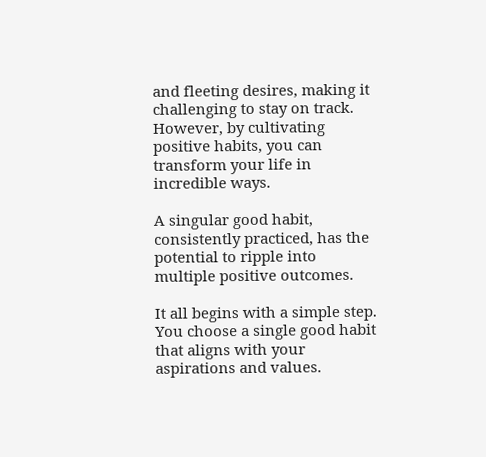and fleeting desires, making it challenging to stay on track. However, by cultivating positive habits, you can transform your life in incredible ways.

A singular good habit, consistently practiced, has the potential to ripple into multiple positive outcomes.

It all begins with a simple step. You choose a single good habit that aligns with your aspirations and values.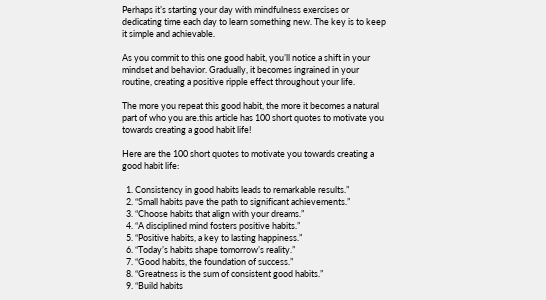Perhaps it’s starting your day with mindfulness exercises or dedicating time each day to learn something new. The key is to keep it simple and achievable.

As you commit to this one good habit, you’ll notice a shift in your mindset and behavior. Gradually, it becomes ingrained in your routine, creating a positive ripple effect throughout your life.

The more you repeat this good habit, the more it becomes a natural part of who you are.this article has 100 short quotes to motivate you towards creating a good habit life!

Here are the 100 short quotes to motivate you towards creating a good habit life:

  1. Consistency in good habits leads to remarkable results.”
  2. “Small habits pave the path to significant achievements.”
  3. “Choose habits that align with your dreams.”
  4. “A disciplined mind fosters positive habits.”
  5. “Positive habits, a key to lasting happiness.”
  6. “Today’s habits shape tomorrow’s reality.”
  7. “Good habits, the foundation of success.”
  8. “Greatness is the sum of consistent good habits.”
  9. “Build habits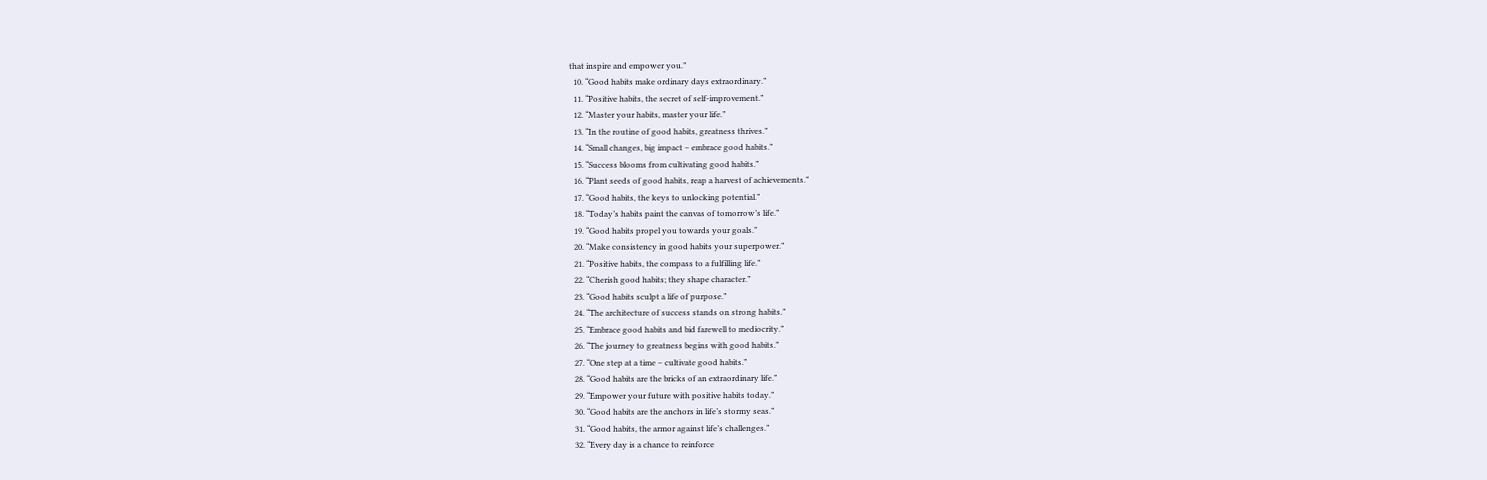that inspire and empower you.”
  10. “Good habits make ordinary days extraordinary.”
  11. “Positive habits, the secret of self-improvement.”
  12. “Master your habits, master your life.”
  13. “In the routine of good habits, greatness thrives.”
  14. “Small changes, big impact – embrace good habits.”
  15. “Success blooms from cultivating good habits.”
  16. “Plant seeds of good habits, reap a harvest of achievements.”
  17. “Good habits, the keys to unlocking potential.”
  18. “Today’s habits paint the canvas of tomorrow’s life.”
  19. “Good habits propel you towards your goals.”
  20. “Make consistency in good habits your superpower.”
  21. “Positive habits, the compass to a fulfilling life.”
  22. “Cherish good habits; they shape character.”
  23. “Good habits sculpt a life of purpose.”
  24. “The architecture of success stands on strong habits.”
  25. “Embrace good habits and bid farewell to mediocrity.”
  26. “The journey to greatness begins with good habits.”
  27. “One step at a time – cultivate good habits.”
  28. “Good habits are the bricks of an extraordinary life.”
  29. “Empower your future with positive habits today.”
  30. “Good habits are the anchors in life’s stormy seas.”
  31. “Good habits, the armor against life’s challenges.”
  32. “Every day is a chance to reinforce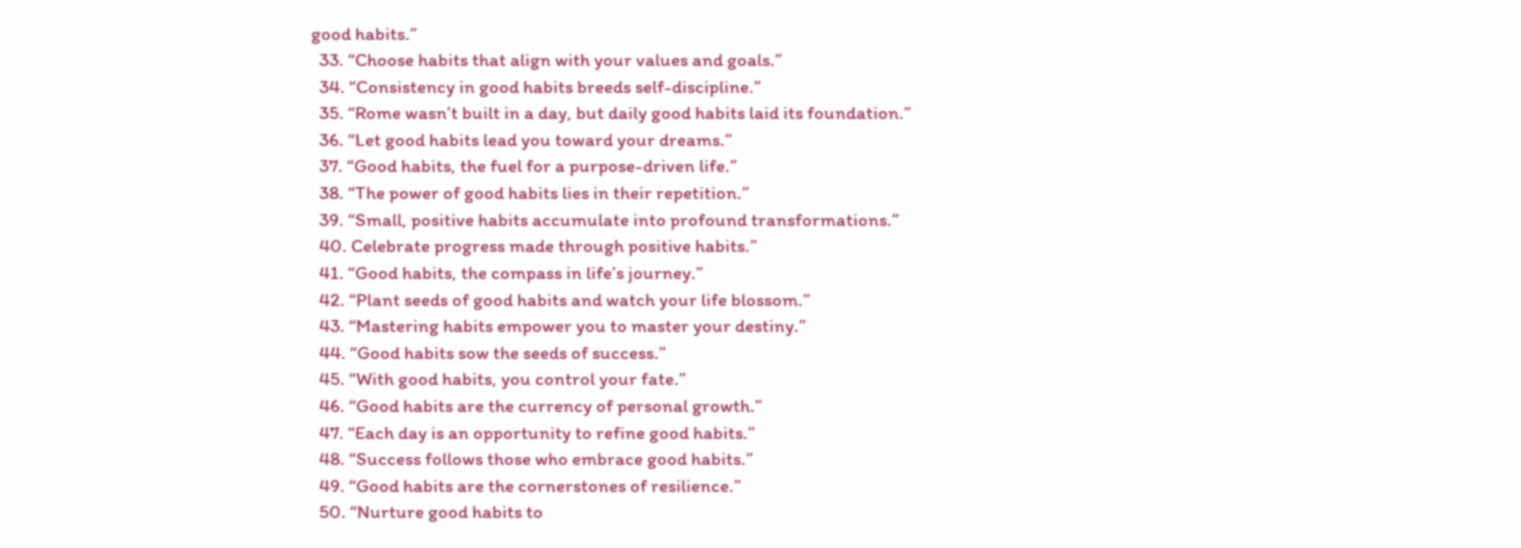good habits.”
  33. “Choose habits that align with your values and goals.”
  34. “Consistency in good habits breeds self-discipline.”
  35. “Rome wasn’t built in a day, but daily good habits laid its foundation.”
  36. “Let good habits lead you toward your dreams.”
  37. “Good habits, the fuel for a purpose-driven life.”
  38. “The power of good habits lies in their repetition.”
  39. “Small, positive habits accumulate into profound transformations.”
  40. Celebrate progress made through positive habits.”
  41. “Good habits, the compass in life’s journey.”
  42. “Plant seeds of good habits and watch your life blossom.”
  43. “Mastering habits empower you to master your destiny.”
  44. “Good habits sow the seeds of success.”
  45. “With good habits, you control your fate.”
  46. “Good habits are the currency of personal growth.”
  47. “Each day is an opportunity to refine good habits.”
  48. “Success follows those who embrace good habits.”
  49. “Good habits are the cornerstones of resilience.”
  50. “Nurture good habits to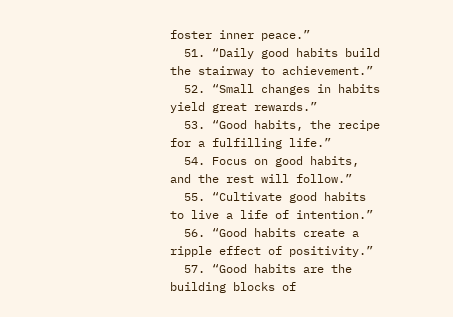foster inner peace.”
  51. “Daily good habits build the stairway to achievement.”
  52. “Small changes in habits yield great rewards.”
  53. “Good habits, the recipe for a fulfilling life.”
  54. Focus on good habits, and the rest will follow.”
  55. “Cultivate good habits to live a life of intention.”
  56. “Good habits create a ripple effect of positivity.”
  57. “Good habits are the building blocks of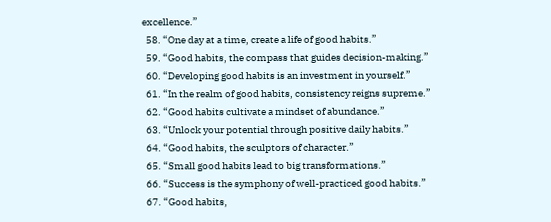excellence.”
  58. “One day at a time, create a life of good habits.”
  59. “Good habits, the compass that guides decision-making.”
  60. “Developing good habits is an investment in yourself.”
  61. “In the realm of good habits, consistency reigns supreme.”
  62. “Good habits cultivate a mindset of abundance.”
  63. “Unlock your potential through positive daily habits.”
  64. “Good habits, the sculptors of character.”
  65. “Small good habits lead to big transformations.”
  66. “Success is the symphony of well-practiced good habits.”
  67. “Good habits,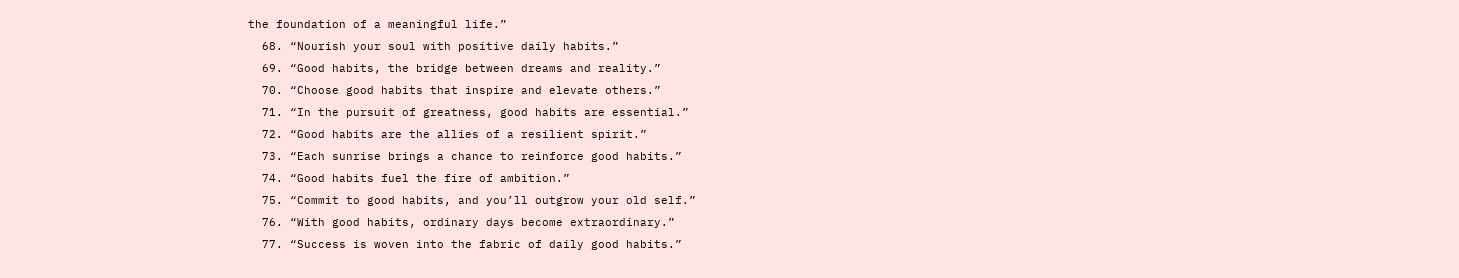the foundation of a meaningful life.”
  68. “Nourish your soul with positive daily habits.”
  69. “Good habits, the bridge between dreams and reality.”
  70. “Choose good habits that inspire and elevate others.”
  71. “In the pursuit of greatness, good habits are essential.”
  72. “Good habits are the allies of a resilient spirit.”
  73. “Each sunrise brings a chance to reinforce good habits.”
  74. “Good habits fuel the fire of ambition.”
  75. “Commit to good habits, and you’ll outgrow your old self.”
  76. “With good habits, ordinary days become extraordinary.”
  77. “Success is woven into the fabric of daily good habits.”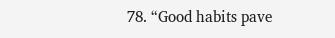78. “Good habits pave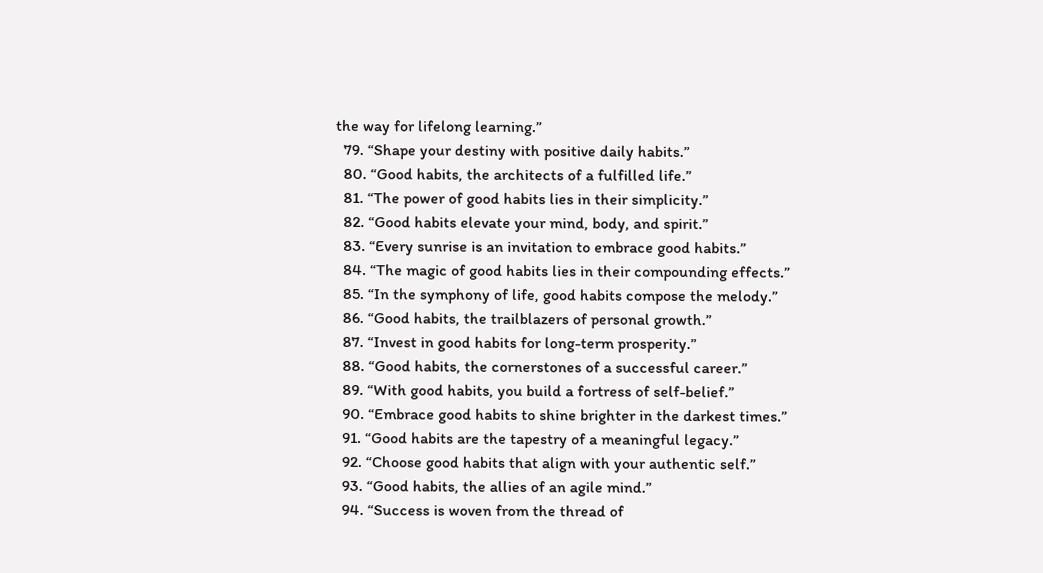the way for lifelong learning.”
  79. “Shape your destiny with positive daily habits.”
  80. “Good habits, the architects of a fulfilled life.”
  81. “The power of good habits lies in their simplicity.”
  82. “Good habits elevate your mind, body, and spirit.”
  83. “Every sunrise is an invitation to embrace good habits.”
  84. “The magic of good habits lies in their compounding effects.”
  85. “In the symphony of life, good habits compose the melody.”
  86. “Good habits, the trailblazers of personal growth.”
  87. “Invest in good habits for long-term prosperity.”
  88. “Good habits, the cornerstones of a successful career.”
  89. “With good habits, you build a fortress of self-belief.”
  90. “Embrace good habits to shine brighter in the darkest times.”
  91. “Good habits are the tapestry of a meaningful legacy.”
  92. “Choose good habits that align with your authentic self.”
  93. “Good habits, the allies of an agile mind.”
  94. “Success is woven from the thread of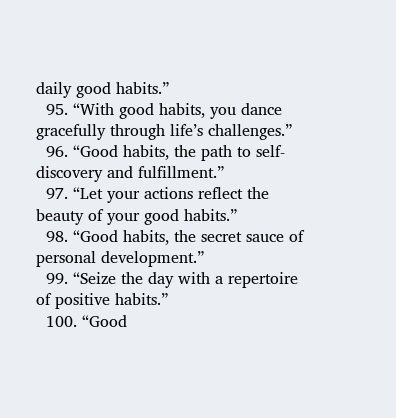daily good habits.”
  95. “With good habits, you dance gracefully through life’s challenges.”
  96. “Good habits, the path to self-discovery and fulfillment.”
  97. “Let your actions reflect the beauty of your good habits.”
  98. “Good habits, the secret sauce of personal development.”
  99. “Seize the day with a repertoire of positive habits.”
  100. “Good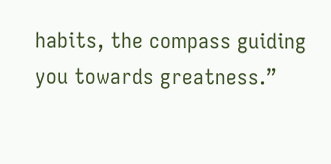habits, the compass guiding you towards greatness.”